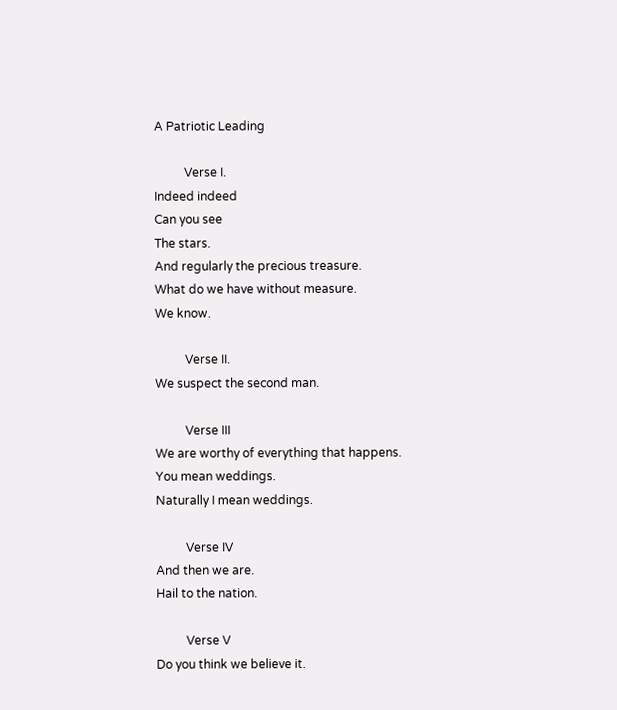A Patriotic Leading

          Verse I.
Indeed indeed
Can you see
The stars.
And regularly the precious treasure.
What do we have without measure.
We know.

          Verse II.
We suspect the second man.

          Verse III
We are worthy of everything that happens.
You mean weddings.
Naturally I mean weddings.

          Verse IV
And then we are.
Hail to the nation.

          Verse V
Do you think we believe it.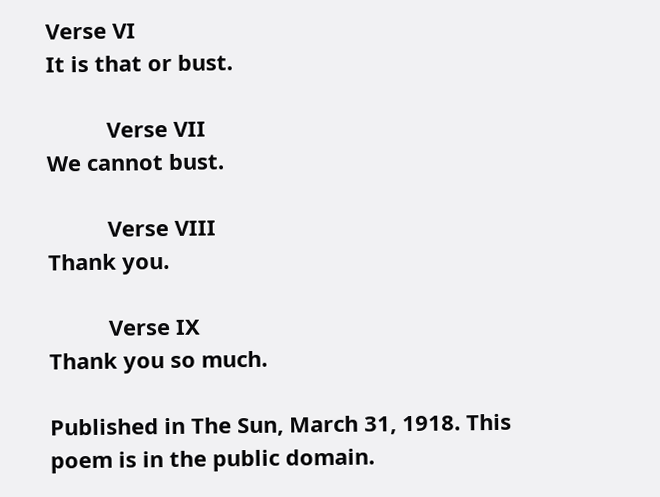Verse VI
It is that or bust.

          Verse VII
We cannot bust.

          Verse VIII
Thank you.

          Verse IX
Thank you so much.

Published in The Sun, March 31, 1918. This poem is in the public domain.